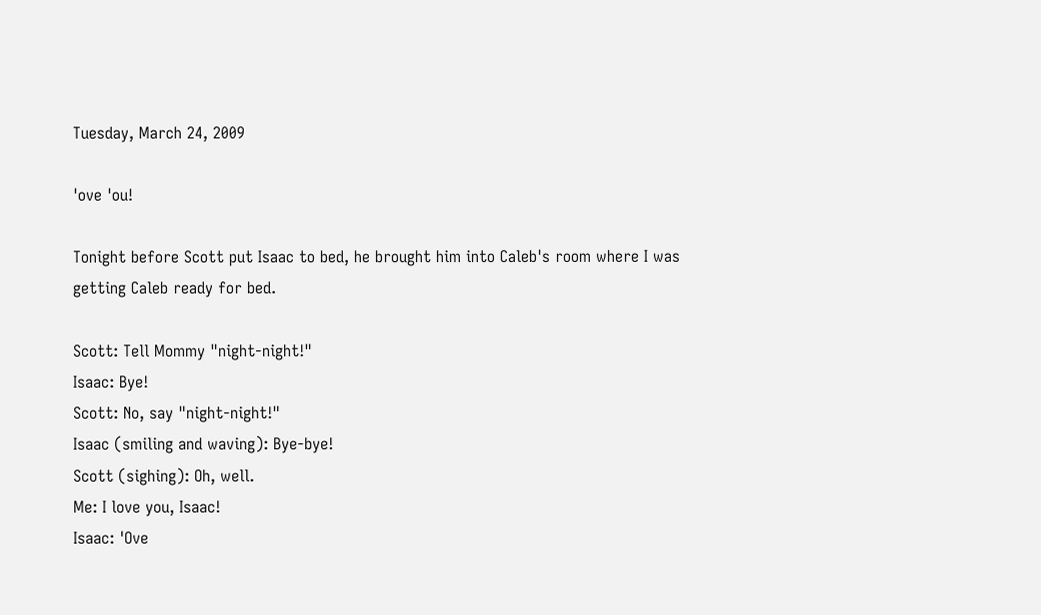Tuesday, March 24, 2009

'ove 'ou!

Tonight before Scott put Isaac to bed, he brought him into Caleb's room where I was getting Caleb ready for bed.

Scott: Tell Mommy "night-night!"
Isaac: Bye!
Scott: No, say "night-night!"
Isaac (smiling and waving): Bye-bye!
Scott (sighing): Oh, well.
Me: I love you, Isaac!
Isaac: 'Ove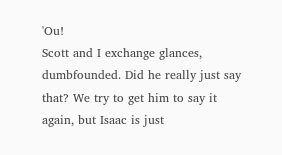'Ou!
Scott and I exchange glances, dumbfounded. Did he really just say that? We try to get him to say it again, but Isaac is just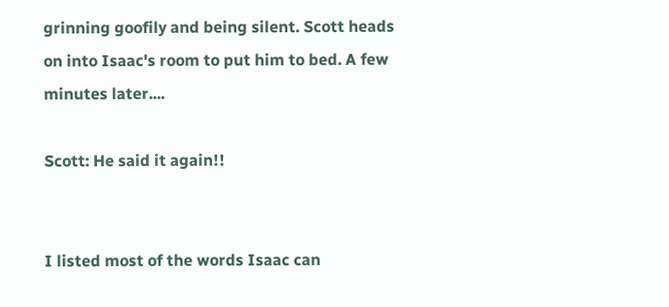grinning goofily and being silent. Scott heads on into Isaac's room to put him to bed. A few minutes later....

Scott: He said it again!!


I listed most of the words Isaac can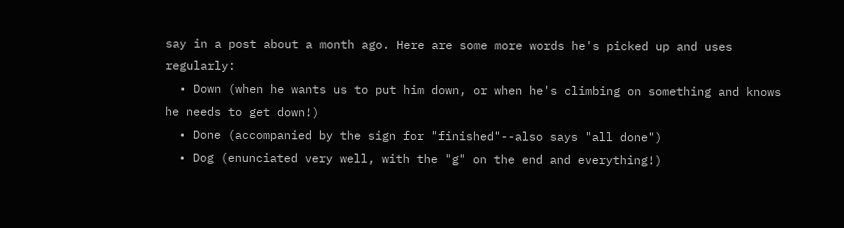say in a post about a month ago. Here are some more words he's picked up and uses regularly:
  • Down (when he wants us to put him down, or when he's climbing on something and knows he needs to get down!)
  • Done (accompanied by the sign for "finished"--also says "all done")
  • Dog (enunciated very well, with the "g" on the end and everything!)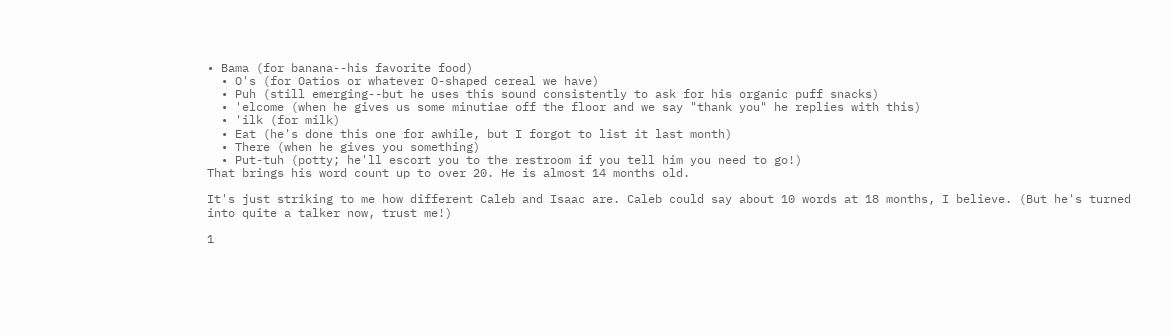• Bama (for banana--his favorite food)
  • O's (for Oatios or whatever O-shaped cereal we have)
  • Puh (still emerging--but he uses this sound consistently to ask for his organic puff snacks)
  • 'elcome (when he gives us some minutiae off the floor and we say "thank you" he replies with this)
  • 'ilk (for milk)
  • Eat (he's done this one for awhile, but I forgot to list it last month)
  • There (when he gives you something)
  • Put-tuh (potty; he'll escort you to the restroom if you tell him you need to go!)
That brings his word count up to over 20. He is almost 14 months old.

It's just striking to me how different Caleb and Isaac are. Caleb could say about 10 words at 18 months, I believe. (But he's turned into quite a talker now, trust me!)

1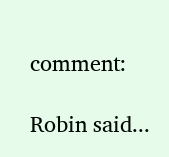comment:

Robin said...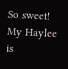So sweet! My Haylee is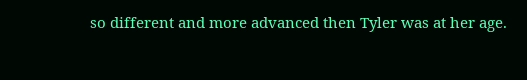so different and more advanced then Tyler was at her age.